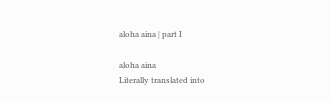aloha aina | part I

aloha aina
Literally translated into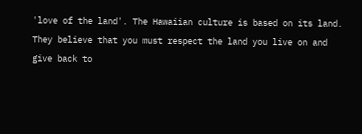'love of the land'. The Hawaiian culture is based on its land.
They believe that you must respect the land you live on and give back to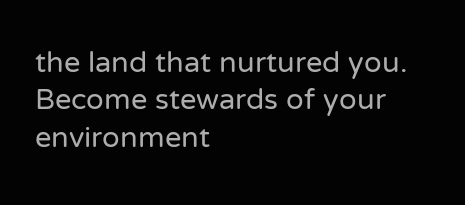the land that nurtured you.
Become stewards of your environment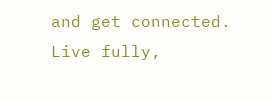and get connected.
Live fully,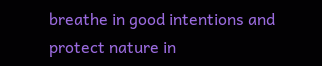breathe in good intentions and protect nature in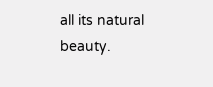all its natural beauty.